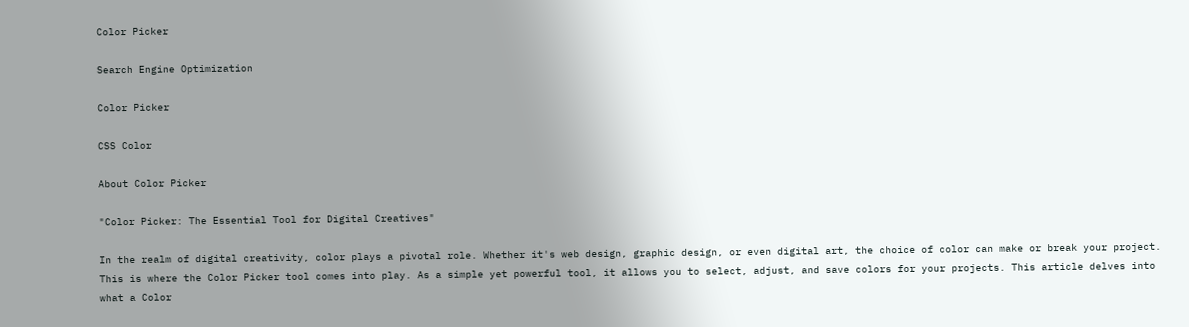Color Picker

Search Engine Optimization

Color Picker

CSS Color

About Color Picker

"Color Picker: The Essential Tool for Digital Creatives"

In the realm of digital creativity, color plays a pivotal role. Whether it's web design, graphic design, or even digital art, the choice of color can make or break your project. This is where the Color Picker tool comes into play. As a simple yet powerful tool, it allows you to select, adjust, and save colors for your projects. This article delves into what a Color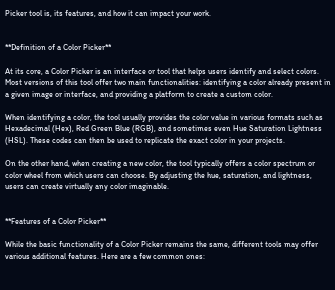Picker tool is, its features, and how it can impact your work.


**Definition of a Color Picker**

At its core, a Color Picker is an interface or tool that helps users identify and select colors. Most versions of this tool offer two main functionalities: identifying a color already present in a given image or interface, and providing a platform to create a custom color.

When identifying a color, the tool usually provides the color value in various formats such as Hexadecimal (Hex), Red Green Blue (RGB), and sometimes even Hue Saturation Lightness (HSL). These codes can then be used to replicate the exact color in your projects.

On the other hand, when creating a new color, the tool typically offers a color spectrum or color wheel from which users can choose. By adjusting the hue, saturation, and lightness, users can create virtually any color imaginable.


**Features of a Color Picker**

While the basic functionality of a Color Picker remains the same, different tools may offer various additional features. Here are a few common ones: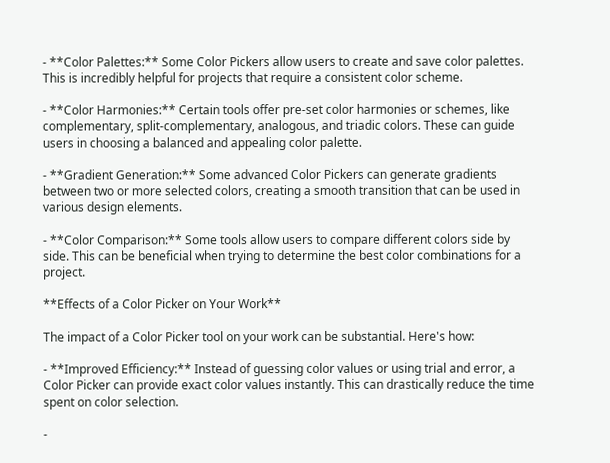- **Color Palettes:** Some Color Pickers allow users to create and save color palettes. This is incredibly helpful for projects that require a consistent color scheme.

- **Color Harmonies:** Certain tools offer pre-set color harmonies or schemes, like complementary, split-complementary, analogous, and triadic colors. These can guide users in choosing a balanced and appealing color palette.

- **Gradient Generation:** Some advanced Color Pickers can generate gradients between two or more selected colors, creating a smooth transition that can be used in various design elements.

- **Color Comparison:** Some tools allow users to compare different colors side by side. This can be beneficial when trying to determine the best color combinations for a project.

**Effects of a Color Picker on Your Work**

The impact of a Color Picker tool on your work can be substantial. Here's how:

- **Improved Efficiency:** Instead of guessing color values or using trial and error, a Color Picker can provide exact color values instantly. This can drastically reduce the time spent on color selection.

-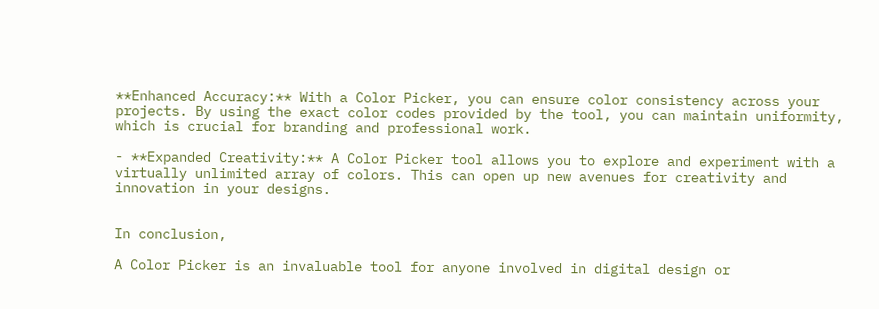**Enhanced Accuracy:** With a Color Picker, you can ensure color consistency across your projects. By using the exact color codes provided by the tool, you can maintain uniformity, which is crucial for branding and professional work.

- **Expanded Creativity:** A Color Picker tool allows you to explore and experiment with a virtually unlimited array of colors. This can open up new avenues for creativity and innovation in your designs.


In conclusion,

A Color Picker is an invaluable tool for anyone involved in digital design or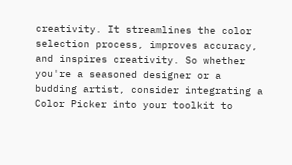creativity. It streamlines the color selection process, improves accuracy, and inspires creativity. So whether you're a seasoned designer or a budding artist, consider integrating a Color Picker into your toolkit to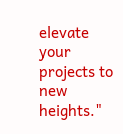elevate your projects to new heights."